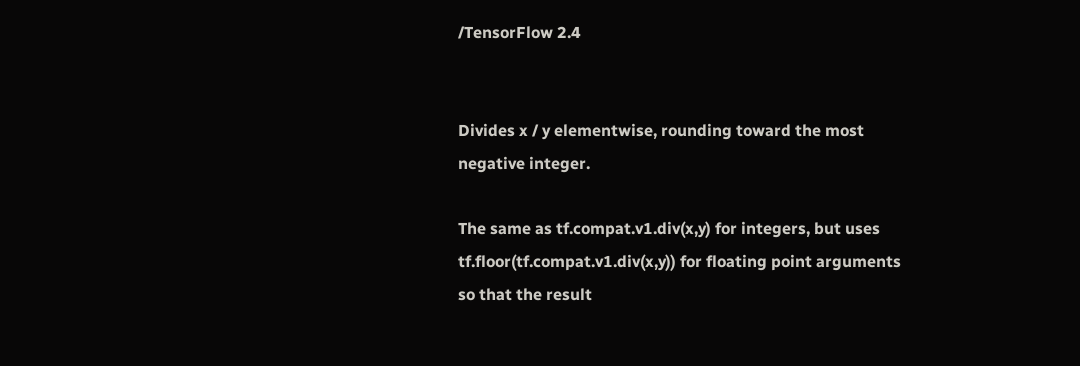/TensorFlow 2.4


Divides x / y elementwise, rounding toward the most negative integer.

The same as tf.compat.v1.div(x,y) for integers, but uses tf.floor(tf.compat.v1.div(x,y)) for floating point arguments so that the result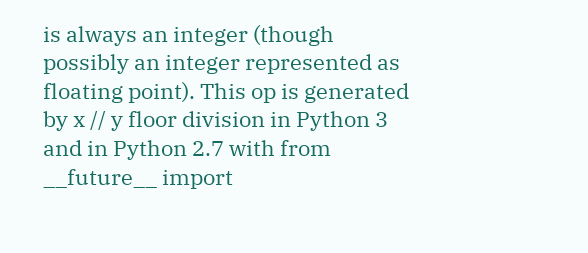is always an integer (though possibly an integer represented as floating point). This op is generated by x // y floor division in Python 3 and in Python 2.7 with from __future__ import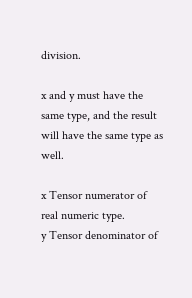division.

x and y must have the same type, and the result will have the same type as well.

x Tensor numerator of real numeric type.
y Tensor denominator of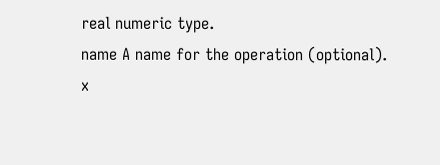real numeric type.
name A name for the operation (optional).
x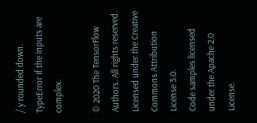/ y rounded down.
TypeError If the inputs are complex.

© 2020 The TensorFlow Authors. All rights reserved.
Licensed under the Creative Commons Attribution License 3.0.
Code samples licensed under the Apache 2.0 License.